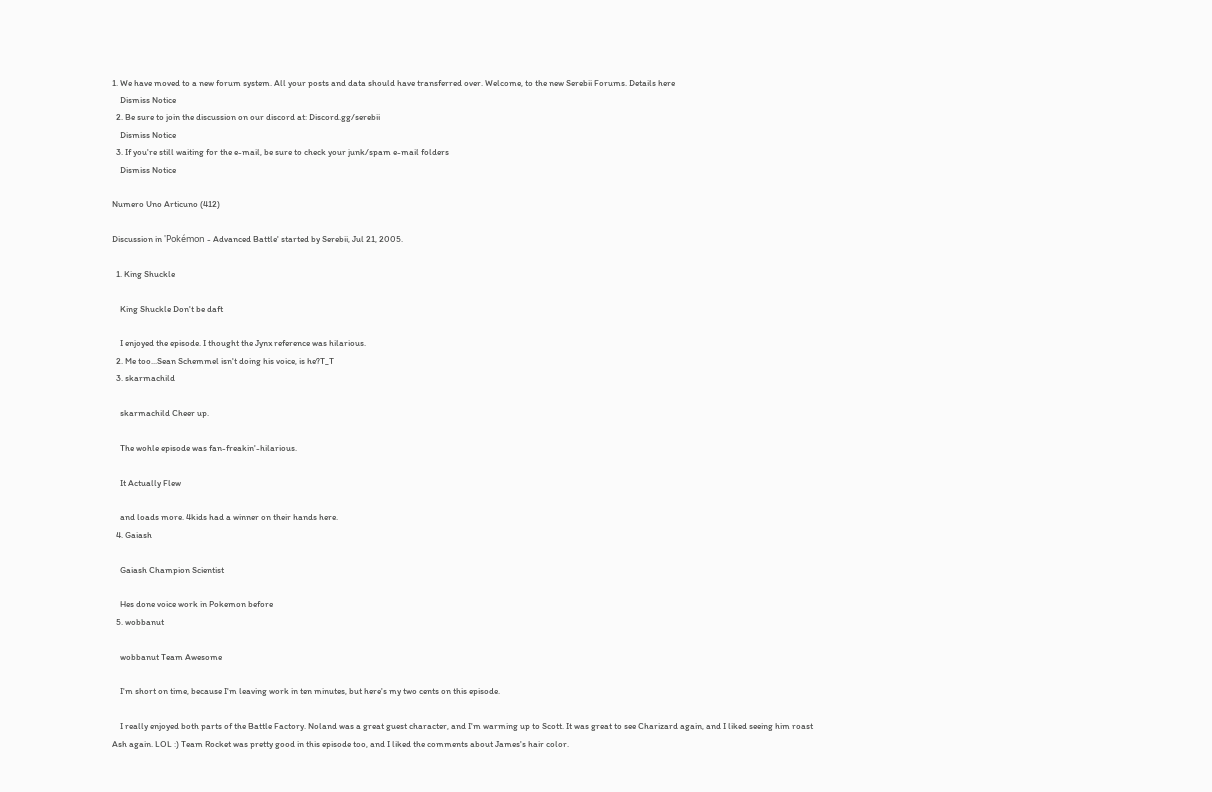1. We have moved to a new forum system. All your posts and data should have transferred over. Welcome, to the new Serebii Forums. Details here
    Dismiss Notice
  2. Be sure to join the discussion on our discord at: Discord.gg/serebii
    Dismiss Notice
  3. If you're still waiting for the e-mail, be sure to check your junk/spam e-mail folders
    Dismiss Notice

Numero Uno Articuno (412)

Discussion in 'Pokémon - Advanced Battle' started by Serebii, Jul 21, 2005.

  1. King Shuckle

    King Shuckle Don't be daft

    I enjoyed the episode. I thought the Jynx reference was hilarious.
  2. Me too...Sean Schemmel isn't doing his voice, is he?T_T
  3. skarmachild

    skarmachild Cheer up.

    The wohle episode was fan-freakin'-hilarious.

    It Actually Flew

    and loads more. 4kids had a winner on their hands here.
  4. Gaiash

    Gaiash Champion Scientist

    Hes done voice work in Pokemon before
  5. wobbanut

    wobbanut Team Awesome

    I'm short on time, because I'm leaving work in ten minutes, but here's my two cents on this episode.

    I really enjoyed both parts of the Battle Factory. Noland was a great guest character, and I'm warming up to Scott. It was great to see Charizard again, and I liked seeing him roast Ash again. LOL :) Team Rocket was pretty good in this episode too, and I liked the comments about James's hair color.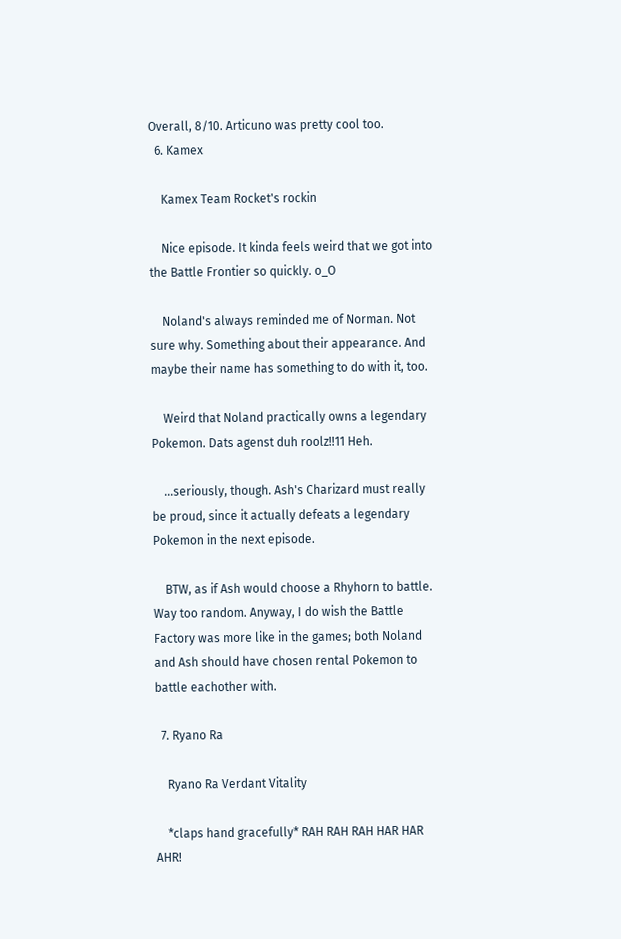Overall, 8/10. Articuno was pretty cool too.
  6. Kamex

    Kamex Team Rocket's rockin

    Nice episode. It kinda feels weird that we got into the Battle Frontier so quickly. o_O

    Noland's always reminded me of Norman. Not sure why. Something about their appearance. And maybe their name has something to do with it, too.

    Weird that Noland practically owns a legendary Pokemon. Dats agenst duh roolz!!11 Heh.

    ...seriously, though. Ash's Charizard must really be proud, since it actually defeats a legendary Pokemon in the next episode.

    BTW, as if Ash would choose a Rhyhorn to battle. Way too random. Anyway, I do wish the Battle Factory was more like in the games; both Noland and Ash should have chosen rental Pokemon to battle eachother with.

  7. Ryano Ra

    Ryano Ra Verdant Vitality

    *claps hand gracefully* RAH RAH RAH HAR HAR AHR!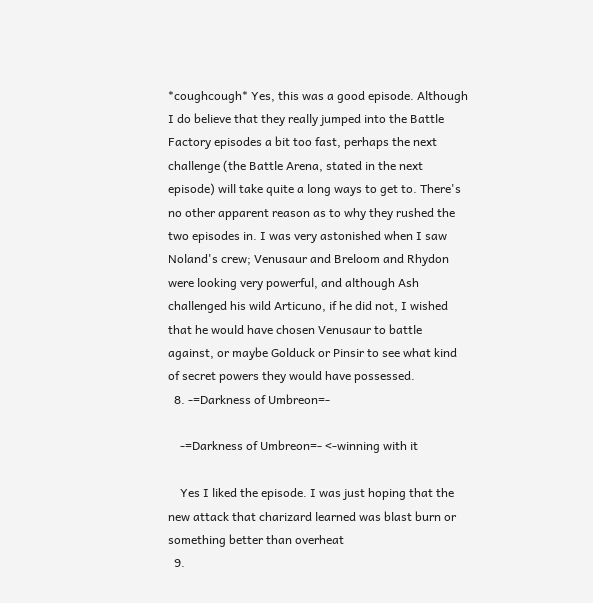*coughcough* Yes, this was a good episode. Although I do believe that they really jumped into the Battle Factory episodes a bit too fast, perhaps the next challenge (the Battle Arena, stated in the next episode) will take quite a long ways to get to. There's no other apparent reason as to why they rushed the two episodes in. I was very astonished when I saw Noland's crew; Venusaur and Breloom and Rhydon were looking very powerful, and although Ash challenged his wild Articuno, if he did not, I wished that he would have chosen Venusaur to battle against, or maybe Golduck or Pinsir to see what kind of secret powers they would have possessed.
  8. -=Darkness of Umbreon=-

    -=Darkness of Umbreon=- <-winning with it

    Yes I liked the episode. I was just hoping that the new attack that charizard learned was blast burn or something better than overheat
  9.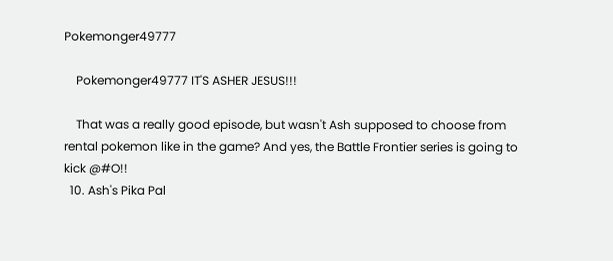Pokemonger49777

    Pokemonger49777 IT'S ASHER JESUS!!!

    That was a really good episode, but wasn't Ash supposed to choose from rental pokemon like in the game? And yes, the Battle Frontier series is going to kick @#O!!
  10. Ash's Pika Pal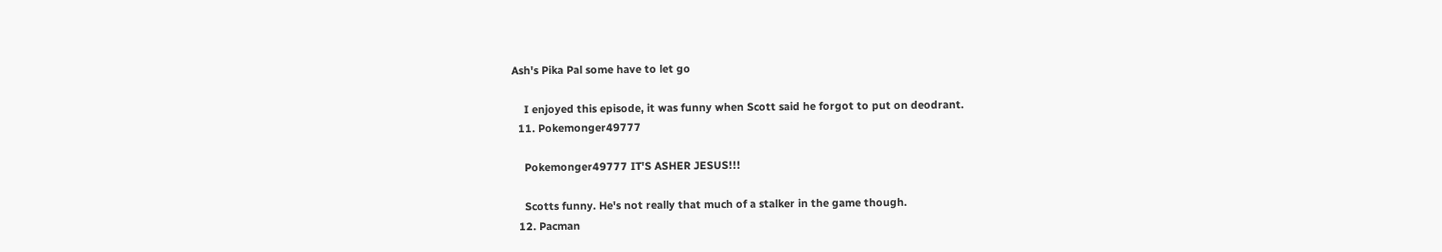Ash's Pika Pal some have to let go

    I enjoyed this episode, it was funny when Scott said he forgot to put on deodrant.
  11. Pokemonger49777

    Pokemonger49777 IT'S ASHER JESUS!!!

    Scotts funny. He's not really that much of a stalker in the game though.
  12. Pacman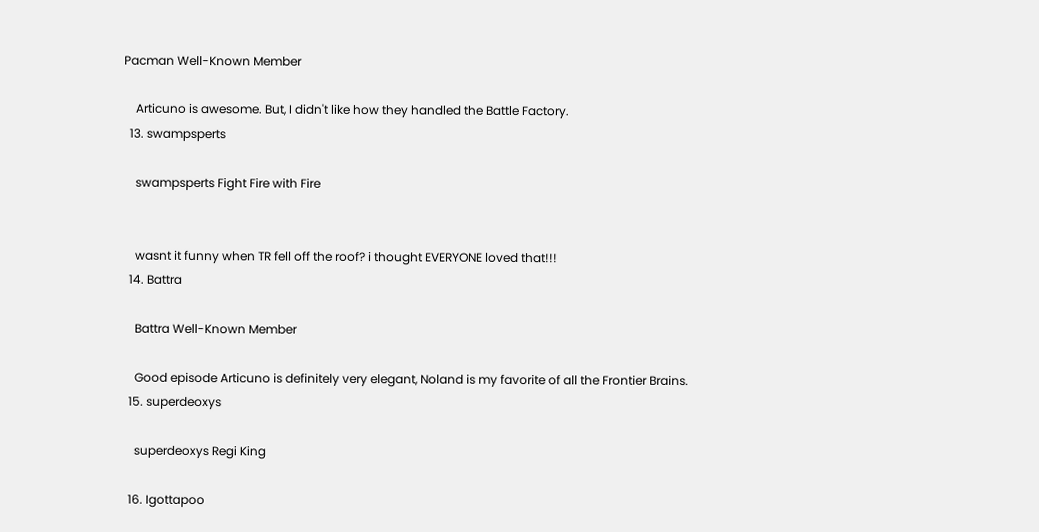Pacman Well-Known Member

    Articuno is awesome. But, I didn't like how they handled the Battle Factory.
  13. swampsperts

    swampsperts Fight Fire with Fire


    wasnt it funny when TR fell off the roof? i thought EVERYONE loved that!!!
  14. Battra

    Battra Well-Known Member

    Good episode Articuno is definitely very elegant, Noland is my favorite of all the Frontier Brains.
  15. superdeoxys

    superdeoxys Regi King

  16. Igottapoo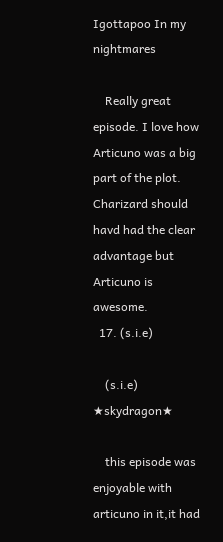Igottapoo In my nightmares

    Really great episode. I love how Articuno was a big part of the plot. Charizard should havd had the clear advantage but Articuno is awesome.
  17. (s.i.e)

    (s.i.e) ★skydragon★

    this episode was enjoyable with articuno in it,it had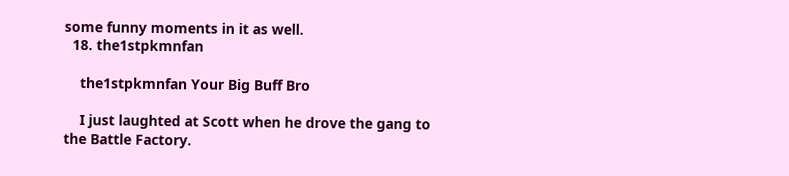some funny moments in it as well.
  18. the1stpkmnfan

    the1stpkmnfan Your Big Buff Bro

    I just laughted at Scott when he drove the gang to the Battle Factory.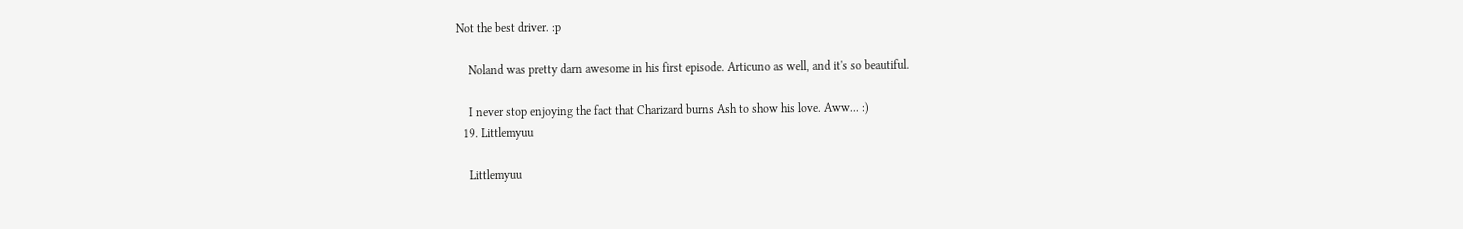Not the best driver. :p

    Noland was pretty darn awesome in his first episode. Articuno as well, and it's so beautiful.

    I never stop enjoying the fact that Charizard burns Ash to show his love. Aww... :)
  19. Littlemyuu

    Littlemyuu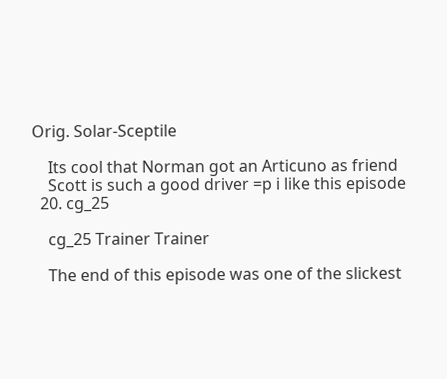Orig. Solar-Sceptile

    Its cool that Norman got an Articuno as friend
    Scott is such a good driver =p i like this episode
  20. cg_25

    cg_25 Trainer Trainer

    The end of this episode was one of the slickest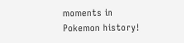moments in Pokemon history!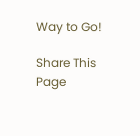Way to Go!

Share This Page